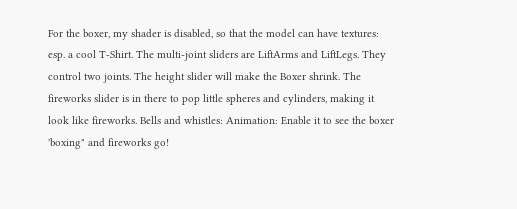For the boxer, my shader is disabled, so that the model can have textures: esp. a cool T-Shirt. The multi-joint sliders are LiftArms and LiftLegs. They control two joints. The height slider will make the Boxer shrink. The fireworks slider is in there to pop little spheres and cylinders, making it look like fireworks. Bells and whistles: Animation: Enable it to see the boxer 'boxing" and fireworks go!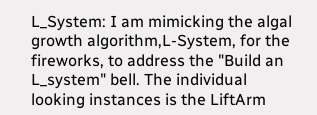L_System: I am mimicking the algal growth algorithm,L-System, for the fireworks, to address the "Build an L_system" bell. The individual looking instances is the LiftArm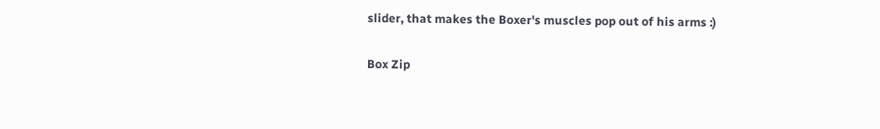slider, that makes the Boxer's muscles pop out of his arms :)

Box Zip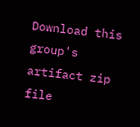Download this group's artifact zip file